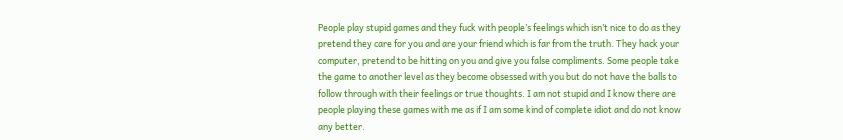People play stupid games and they fuck with people’s feelings which isn’t nice to do as they pretend they care for you and are your friend which is far from the truth. They hack your computer, pretend to be hitting on you and give you false compliments. Some people take the game to another level as they become obsessed with you but do not have the balls to follow through with their feelings or true thoughts. I am not stupid and I know there are people playing these games with me as if I am some kind of complete idiot and do not know any better.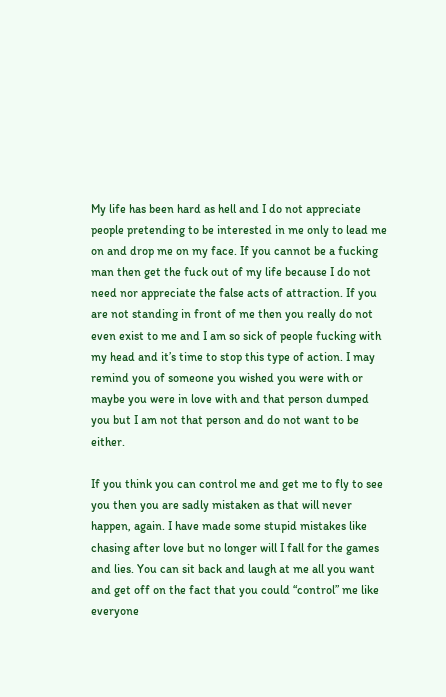My life has been hard as hell and I do not appreciate people pretending to be interested in me only to lead me on and drop me on my face. If you cannot be a fucking man then get the fuck out of my life because I do not need nor appreciate the false acts of attraction. If you are not standing in front of me then you really do not even exist to me and I am so sick of people fucking with my head and it’s time to stop this type of action. I may remind you of someone you wished you were with or maybe you were in love with and that person dumped you but I am not that person and do not want to be either.

If you think you can control me and get me to fly to see you then you are sadly mistaken as that will never happen, again. I have made some stupid mistakes like chasing after love but no longer will I fall for the games and lies. You can sit back and laugh at me all you want and get off on the fact that you could “control” me like everyone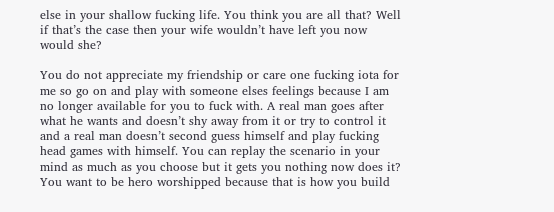else in your shallow fucking life. You think you are all that? Well if that’s the case then your wife wouldn’t have left you now would she?

You do not appreciate my friendship or care one fucking iota for me so go on and play with someone elses feelings because I am no longer available for you to fuck with. A real man goes after what he wants and doesn’t shy away from it or try to control it and a real man doesn’t second guess himself and play fucking head games with himself. You can replay the scenario in your mind as much as you choose but it gets you nothing now does it? You want to be hero worshipped because that is how you build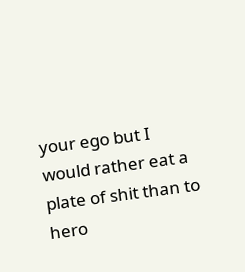your ego but I would rather eat a plate of shit than to hero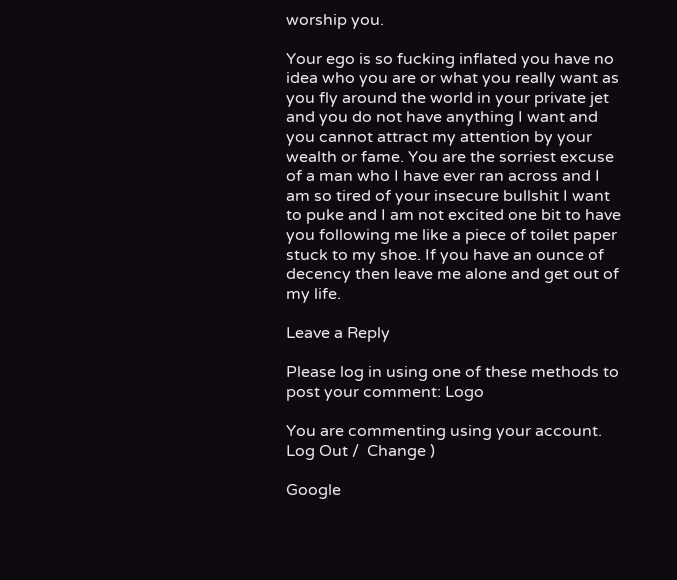worship you.

Your ego is so fucking inflated you have no idea who you are or what you really want as you fly around the world in your private jet and you do not have anything I want and you cannot attract my attention by your wealth or fame. You are the sorriest excuse of a man who I have ever ran across and I am so tired of your insecure bullshit I want to puke and I am not excited one bit to have you following me like a piece of toilet paper stuck to my shoe. If you have an ounce of decency then leave me alone and get out of my life.

Leave a Reply

Please log in using one of these methods to post your comment: Logo

You are commenting using your account. Log Out /  Change )

Google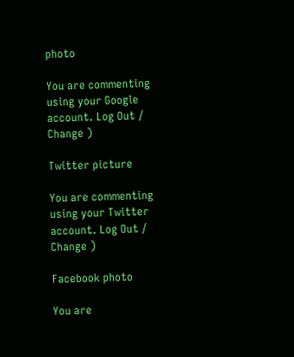photo

You are commenting using your Google account. Log Out /  Change )

Twitter picture

You are commenting using your Twitter account. Log Out /  Change )

Facebook photo

You are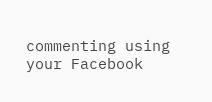commenting using your Facebook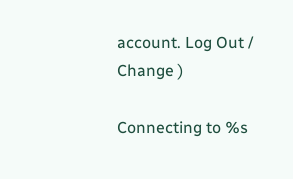account. Log Out /  Change )

Connecting to %s